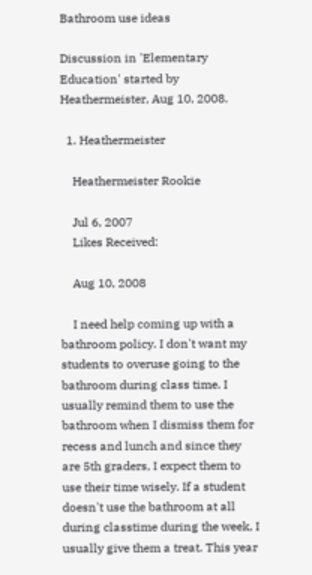Bathroom use ideas

Discussion in 'Elementary Education' started by Heathermeister, Aug 10, 2008.

  1. Heathermeister

    Heathermeister Rookie

    Jul 6, 2007
    Likes Received:

    Aug 10, 2008

    I need help coming up with a bathroom policy. I don't want my students to overuse going to the bathroom during class time. I usually remind them to use the bathroom when I dismiss them for recess and lunch and since they are 5th graders, I expect them to use their time wisely. If a student doesn't use the bathroom at all during classtime during the week, I usually give them a treat. This year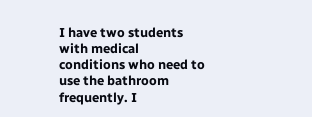I have two students with medical conditions who need to use the bathroom frequently. I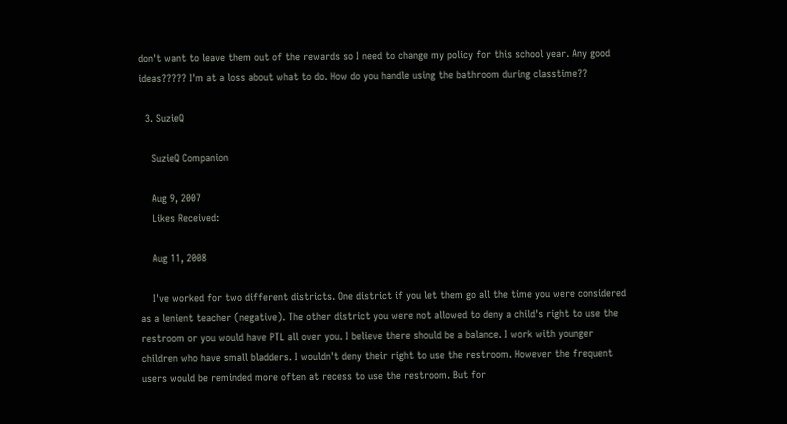don't want to leave them out of the rewards so I need to change my policy for this school year. Any good ideas????? I'm at a loss about what to do. How do you handle using the bathroom during classtime??

  3. SuzieQ

    SuzieQ Companion

    Aug 9, 2007
    Likes Received:

    Aug 11, 2008

    I've worked for two different districts. One district if you let them go all the time you were considered as a lenient teacher (negative). The other district you were not allowed to deny a child's right to use the restroom or you would have PTL all over you. I believe there should be a balance. I work with younger children who have small bladders. I wouldn't deny their right to use the restroom. However the frequent users would be reminded more often at recess to use the restroom. But for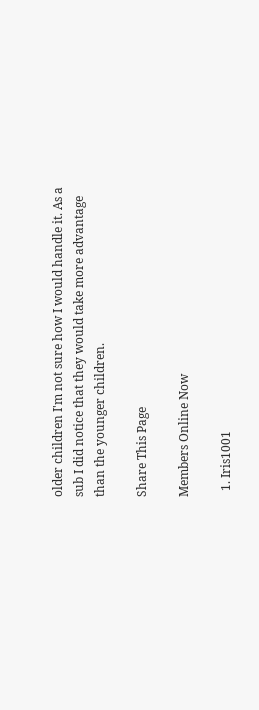older children I'm not sure how I would handle it. As a sub I did notice that they would take more advantage than the younger children.

Share This Page

Members Online Now

  1. Iris1001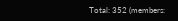Total: 352 (members: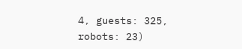4, guests: 325, robots: 23)